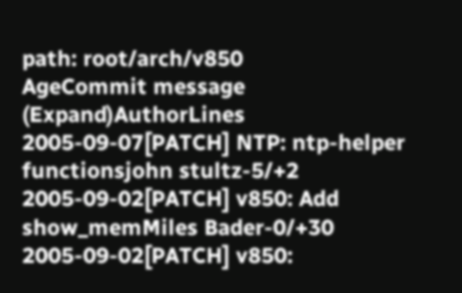path: root/arch/v850
AgeCommit message (Expand)AuthorLines
2005-09-07[PATCH] NTP: ntp-helper functionsjohn stultz-5/+2
2005-09-02[PATCH] v850: Add show_memMiles Bader-0/+30
2005-09-02[PATCH] v850: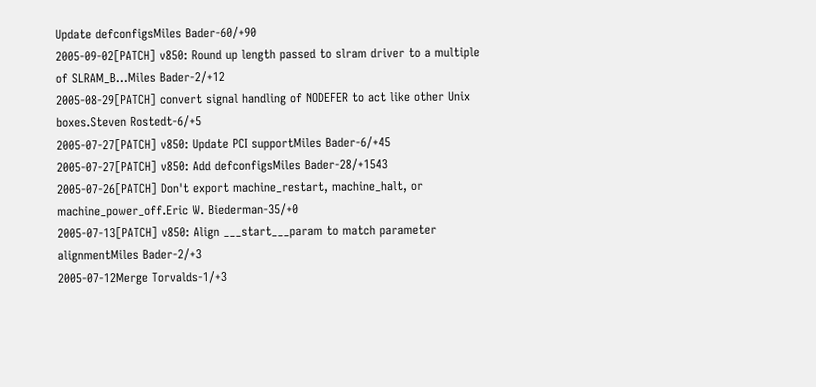Update defconfigsMiles Bader-60/+90
2005-09-02[PATCH] v850: Round up length passed to slram driver to a multiple of SLRAM_B...Miles Bader-2/+12
2005-08-29[PATCH] convert signal handling of NODEFER to act like other Unix boxes.Steven Rostedt-6/+5
2005-07-27[PATCH] v850: Update PCI supportMiles Bader-6/+45
2005-07-27[PATCH] v850: Add defconfigsMiles Bader-28/+1543
2005-07-26[PATCH] Don't export machine_restart, machine_halt, or machine_power_off.Eric W. Biederman-35/+0
2005-07-13[PATCH] v850: Align ___start___param to match parameter alignmentMiles Bader-2/+3
2005-07-12Merge Torvalds-1/+3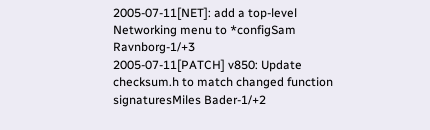2005-07-11[NET]: add a top-level Networking menu to *configSam Ravnborg-1/+3
2005-07-11[PATCH] v850: Update checksum.h to match changed function signaturesMiles Bader-1/+2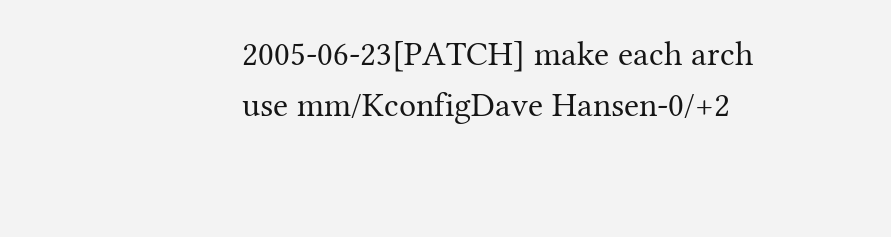2005-06-23[PATCH] make each arch use mm/KconfigDave Hansen-0/+2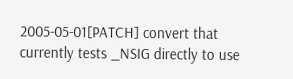2005-05-01[PATCH] convert that currently tests _NSIG directly to use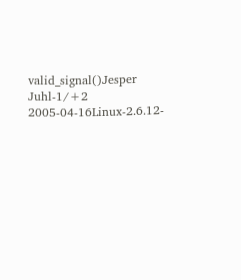valid_signal()Jesper Juhl-1/+2
2005-04-16Linux-2.6.12-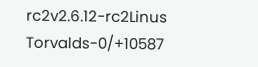rc2v2.6.12-rc2Linus Torvalds-0/+10587